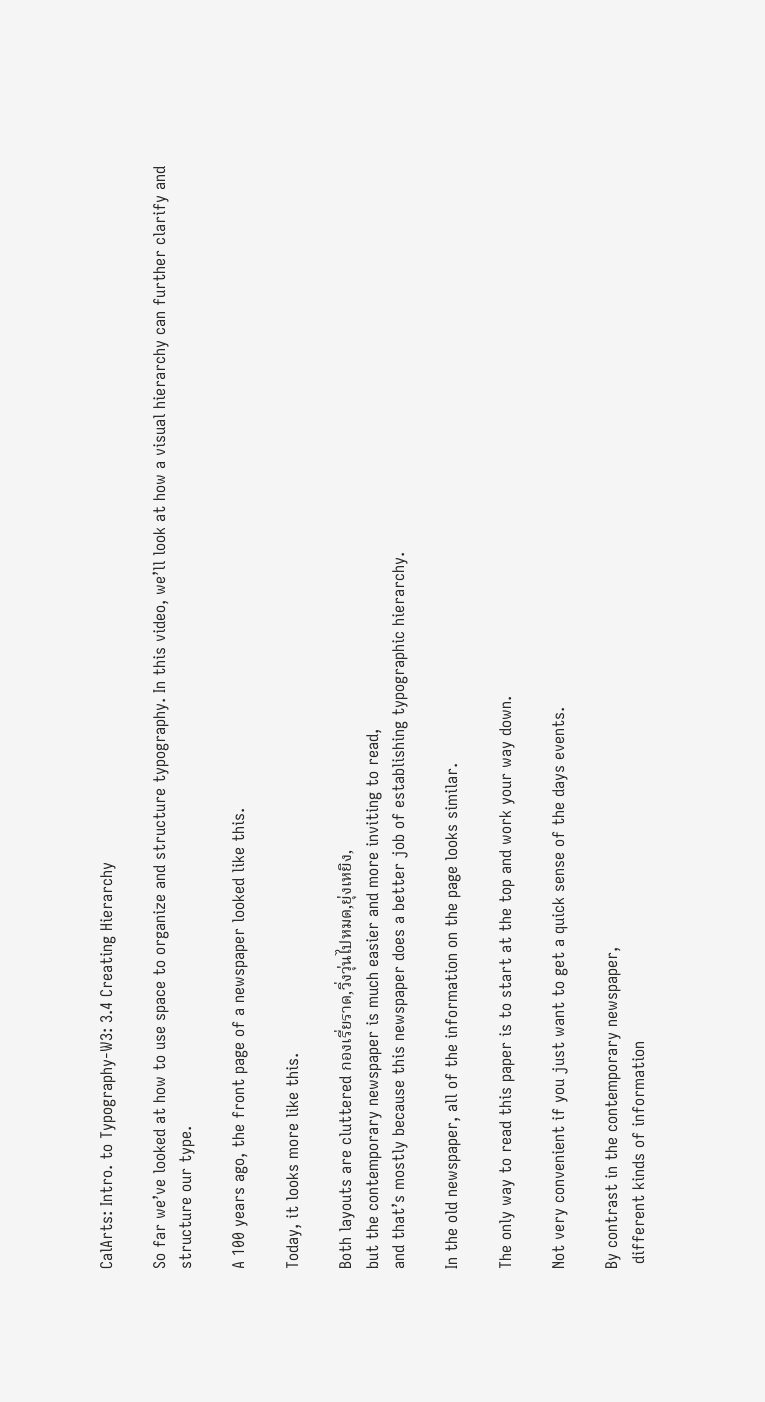CalArts: Intro. to Typography-W3: 3.4 Creating Hierarchy

So far we’ve looked at how to use space to organize and structure typography. In this video, we’ll look at how a visual hierarchy can further clarify and structure our type.

A 100 years ago, the front page of a newspaper looked like this.

Today, it looks more like this.

Both layouts are cluttered กองเรี่ยราด,วิ่งวุ่นไปหมด,ยุ่งเหยิง,
but the contemporary newspaper is much easier and more inviting to read,
and that’s mostly because this newspaper does a better job of establishing typographic hierarchy.

In the old newspaper, all of the information on the page looks similar.

The only way to read this paper is to start at the top and work your way down.

Not very convenient if you just want to get a quick sense of the days events.

By contrast in the contemporary newspaper,
 different kinds of information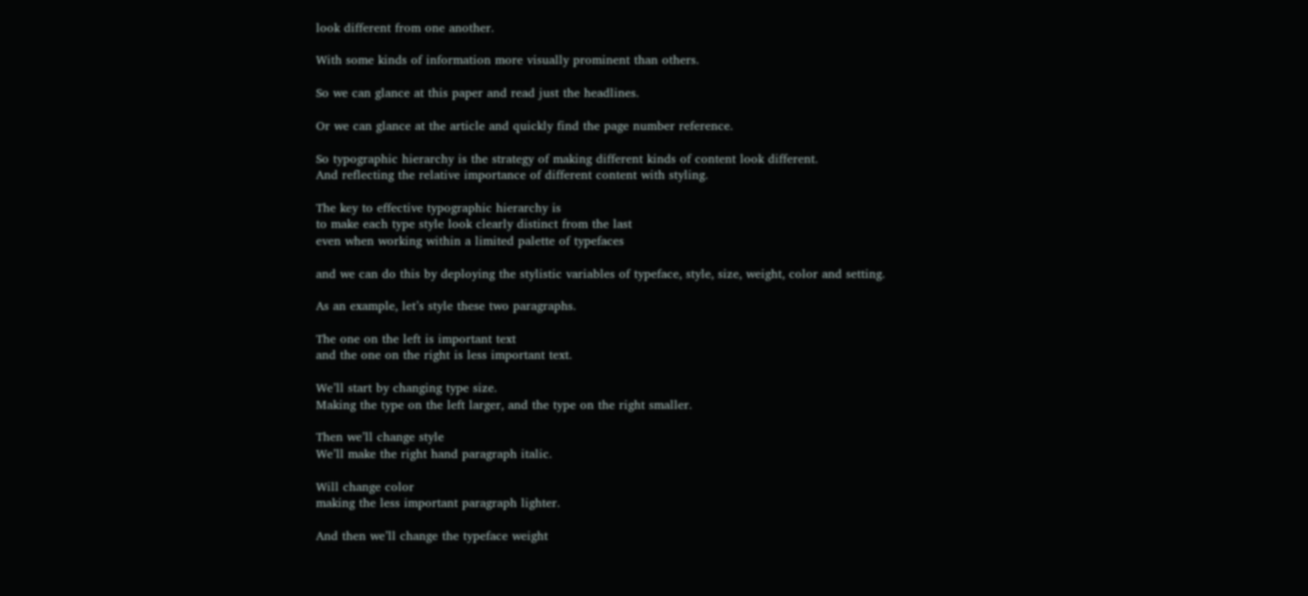look different from one another.

With some kinds of information more visually prominent than others.

So we can glance at this paper and read just the headlines.

Or we can glance at the article and quickly find the page number reference.

So typographic hierarchy is the strategy of making different kinds of content look different.
And reflecting the relative importance of different content with styling.

The key to effective typographic hierarchy is
to make each type style look clearly distinct from the last
even when working within a limited palette of typefaces

and we can do this by deploying the stylistic variables of typeface, style, size, weight, color and setting.

As an example, let’s style these two paragraphs.

The one on the left is important text
and the one on the right is less important text.

We’ll start by changing type size.
Making the type on the left larger, and the type on the right smaller.

Then we’ll change style
We’ll make the right hand paragraph italic.

Will change color
making the less important paragraph lighter.

And then we’ll change the typeface weight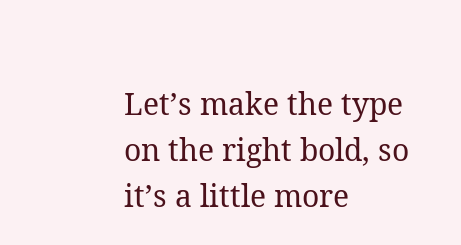Let’s make the type on the right bold, so it’s a little more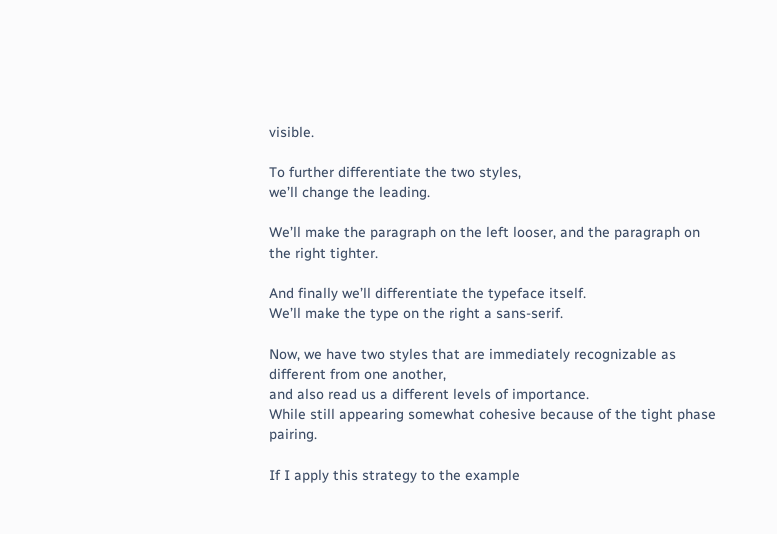visible.

To further differentiate the two styles,
we’ll change the leading.

We’ll make the paragraph on the left looser, and the paragraph on the right tighter.

And finally we’ll differentiate the typeface itself.
We’ll make the type on the right a sans-serif.

Now, we have two styles that are immediately recognizable as different from one another,
and also read us a different levels of importance.
While still appearing somewhat cohesive because of the tight phase pairing.

If I apply this strategy to the example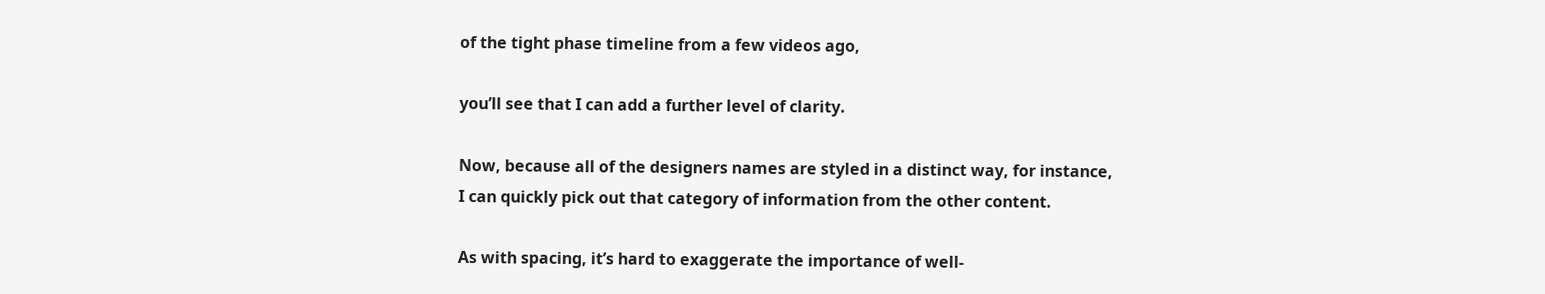of the tight phase timeline from a few videos ago,

you’ll see that I can add a further level of clarity.

Now, because all of the designers names are styled in a distinct way, for instance,
I can quickly pick out that category of information from the other content.

As with spacing, it’s hard to exaggerate the importance of well-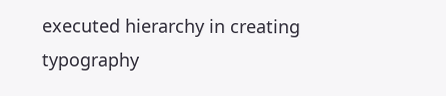executed hierarchy in creating typography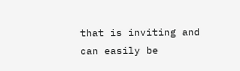that is inviting and can easily be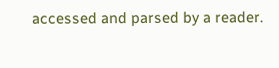accessed and parsed by a reader.